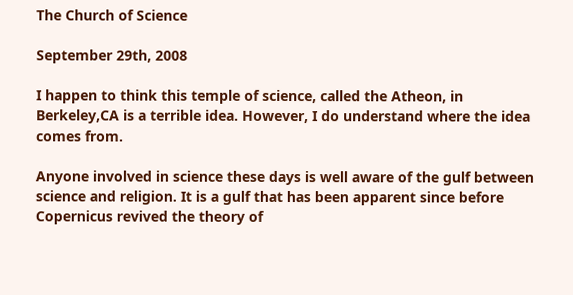The Church of Science

September 29th, 2008

I happen to think this temple of science, called the Atheon, in Berkeley,CA is a terrible idea. However, I do understand where the idea comes from.

Anyone involved in science these days is well aware of the gulf between science and religion. It is a gulf that has been apparent since before Copernicus revived the theory of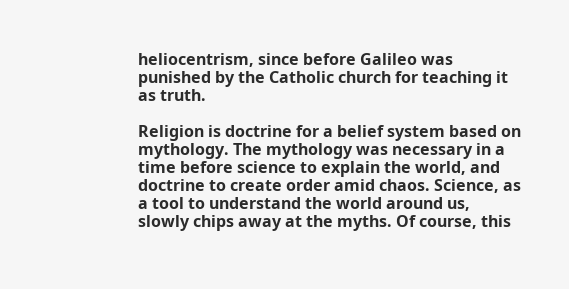heliocentrism, since before Galileo was punished by the Catholic church for teaching it as truth.

Religion is doctrine for a belief system based on mythology. The mythology was necessary in a time before science to explain the world, and doctrine to create order amid chaos. Science, as a tool to understand the world around us, slowly chips away at the myths. Of course, this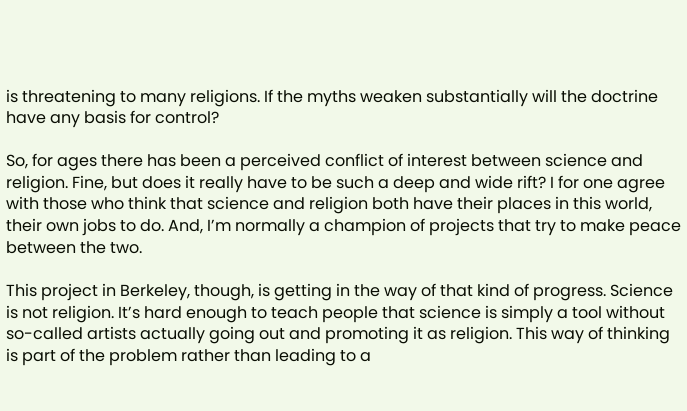is threatening to many religions. If the myths weaken substantially will the doctrine have any basis for control?

So, for ages there has been a perceived conflict of interest between science and religion. Fine, but does it really have to be such a deep and wide rift? I for one agree with those who think that science and religion both have their places in this world, their own jobs to do. And, I’m normally a champion of projects that try to make peace between the two.

This project in Berkeley, though, is getting in the way of that kind of progress. Science is not religion. It’s hard enough to teach people that science is simply a tool without so-called artists actually going out and promoting it as religion. This way of thinking is part of the problem rather than leading to a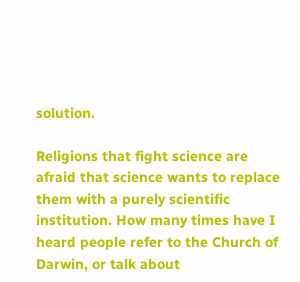solution.

Religions that fight science are afraid that science wants to replace them with a purely scientific institution. How many times have I heard people refer to the Church of Darwin, or talk about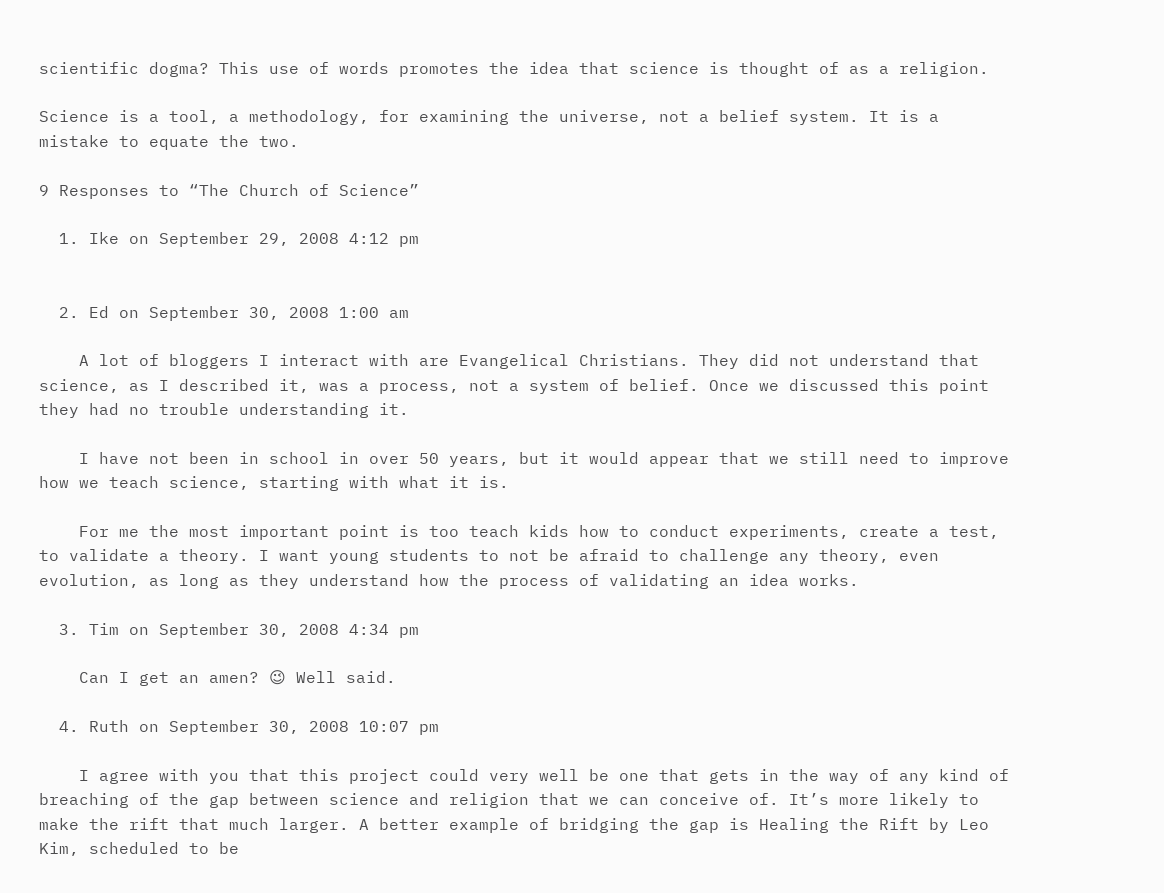scientific dogma? This use of words promotes the idea that science is thought of as a religion.

Science is a tool, a methodology, for examining the universe, not a belief system. It is a mistake to equate the two.

9 Responses to “The Church of Science”

  1. Ike on September 29, 2008 4:12 pm


  2. Ed on September 30, 2008 1:00 am

    A lot of bloggers I interact with are Evangelical Christians. They did not understand that science, as I described it, was a process, not a system of belief. Once we discussed this point they had no trouble understanding it.

    I have not been in school in over 50 years, but it would appear that we still need to improve how we teach science, starting with what it is.

    For me the most important point is too teach kids how to conduct experiments, create a test, to validate a theory. I want young students to not be afraid to challenge any theory, even evolution, as long as they understand how the process of validating an idea works.

  3. Tim on September 30, 2008 4:34 pm

    Can I get an amen? 😉 Well said.

  4. Ruth on September 30, 2008 10:07 pm

    I agree with you that this project could very well be one that gets in the way of any kind of breaching of the gap between science and religion that we can conceive of. It’s more likely to make the rift that much larger. A better example of bridging the gap is Healing the Rift by Leo Kim, scheduled to be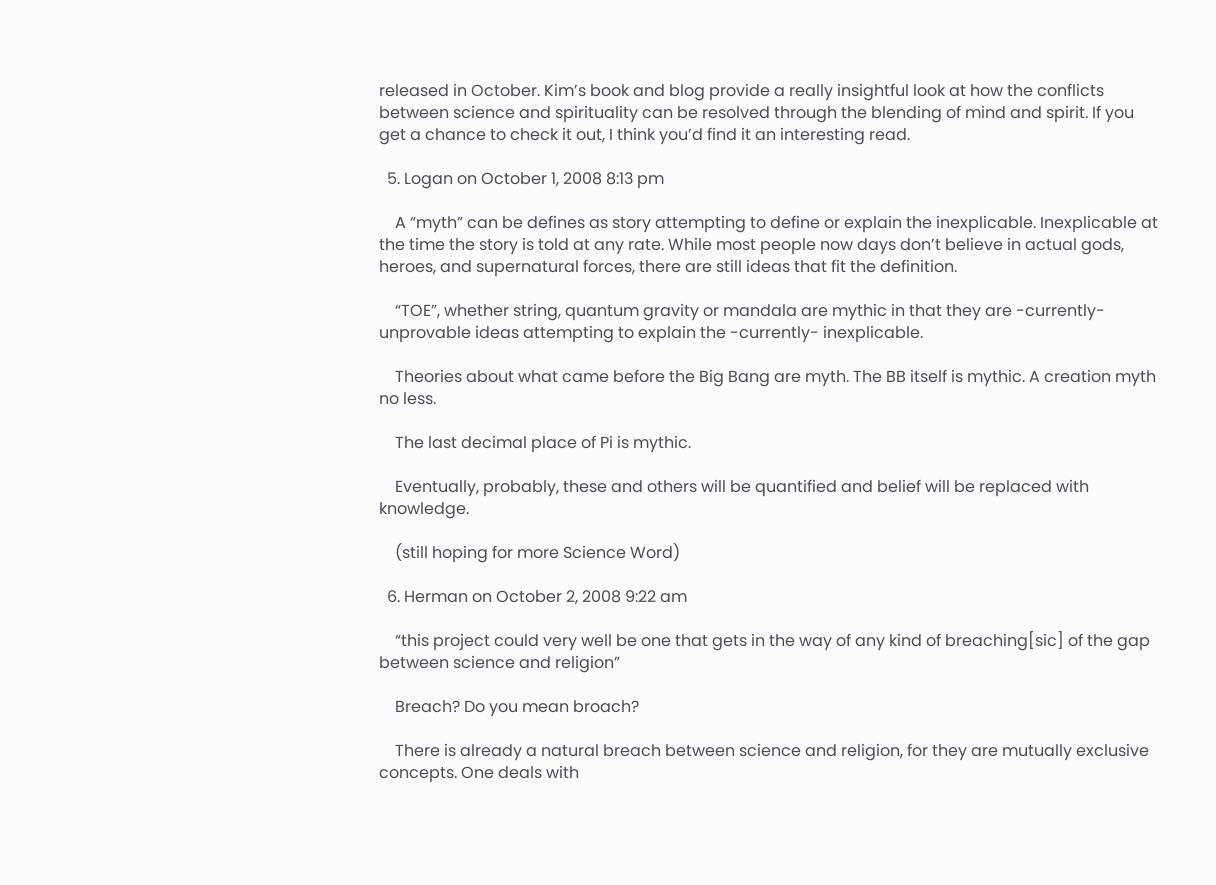released in October. Kim’s book and blog provide a really insightful look at how the conflicts between science and spirituality can be resolved through the blending of mind and spirit. If you get a chance to check it out, I think you’d find it an interesting read.

  5. Logan on October 1, 2008 8:13 pm

    A “myth” can be defines as story attempting to define or explain the inexplicable. Inexplicable at the time the story is told at any rate. While most people now days don’t believe in actual gods, heroes, and supernatural forces, there are still ideas that fit the definition.

    “TOE”, whether string, quantum gravity or mandala are mythic in that they are -currently- unprovable ideas attempting to explain the -currently- inexplicable.

    Theories about what came before the Big Bang are myth. The BB itself is mythic. A creation myth no less.

    The last decimal place of Pi is mythic.

    Eventually, probably, these and others will be quantified and belief will be replaced with knowledge.

    (still hoping for more Science Word)

  6. Herman on October 2, 2008 9:22 am

    “this project could very well be one that gets in the way of any kind of breaching[sic] of the gap between science and religion”

    Breach? Do you mean broach?

    There is already a natural breach between science and religion, for they are mutually exclusive concepts. One deals with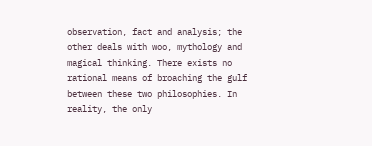observation, fact and analysis; the other deals with woo, mythology and magical thinking. There exists no rational means of broaching the gulf between these two philosophies. In reality, the only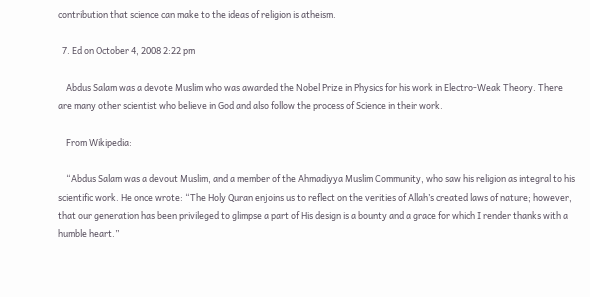contribution that science can make to the ideas of religion is atheism.

  7. Ed on October 4, 2008 2:22 pm

    Abdus Salam was a devote Muslim who was awarded the Nobel Prize in Physics for his work in Electro-Weak Theory. There are many other scientist who believe in God and also follow the process of Science in their work.

    From Wikipedia:

    “Abdus Salam was a devout Muslim, and a member of the Ahmadiyya Muslim Community, who saw his religion as integral to his scientific work. He once wrote: “The Holy Quran enjoins us to reflect on the verities of Allah’s created laws of nature; however, that our generation has been privileged to glimpse a part of His design is a bounty and a grace for which I render thanks with a humble heart.”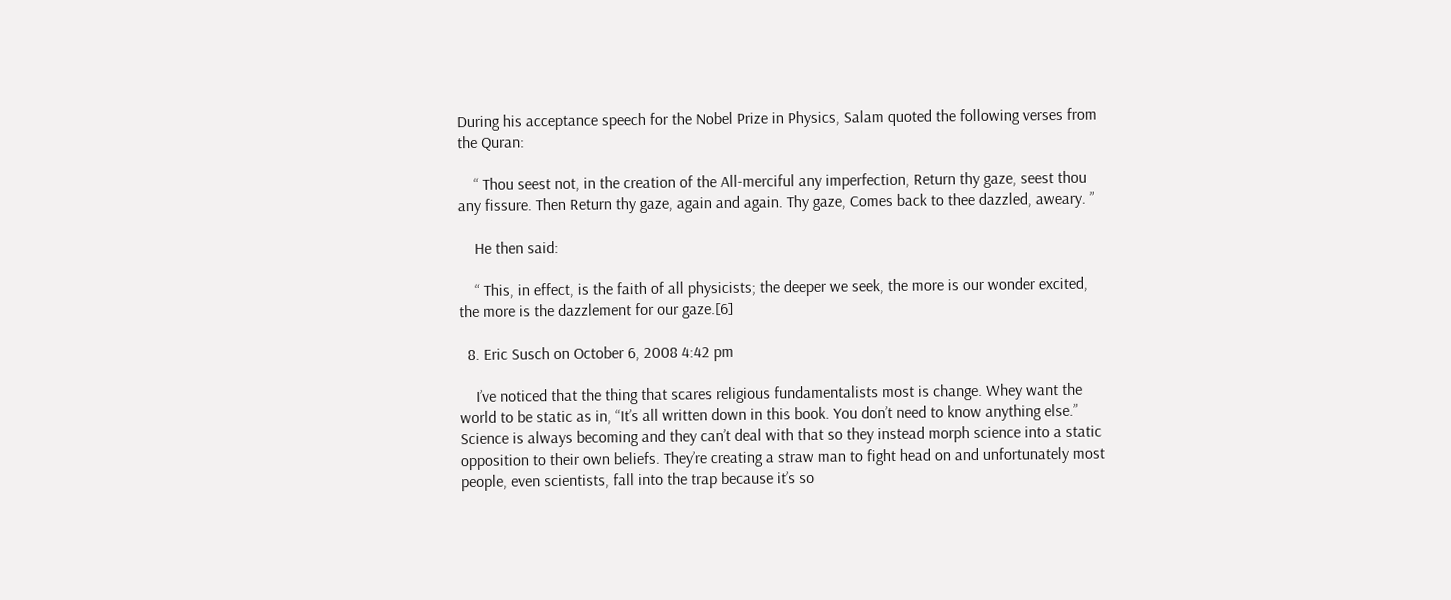During his acceptance speech for the Nobel Prize in Physics, Salam quoted the following verses from the Quran:

    “ Thou seest not, in the creation of the All-merciful any imperfection, Return thy gaze, seest thou any fissure. Then Return thy gaze, again and again. Thy gaze, Comes back to thee dazzled, aweary. ”

    He then said:

    “ This, in effect, is the faith of all physicists; the deeper we seek, the more is our wonder excited, the more is the dazzlement for our gaze.[6]

  8. Eric Susch on October 6, 2008 4:42 pm

    I’ve noticed that the thing that scares religious fundamentalists most is change. Whey want the world to be static as in, “It’s all written down in this book. You don’t need to know anything else.” Science is always becoming and they can’t deal with that so they instead morph science into a static opposition to their own beliefs. They’re creating a straw man to fight head on and unfortunately most people, even scientists, fall into the trap because it’s so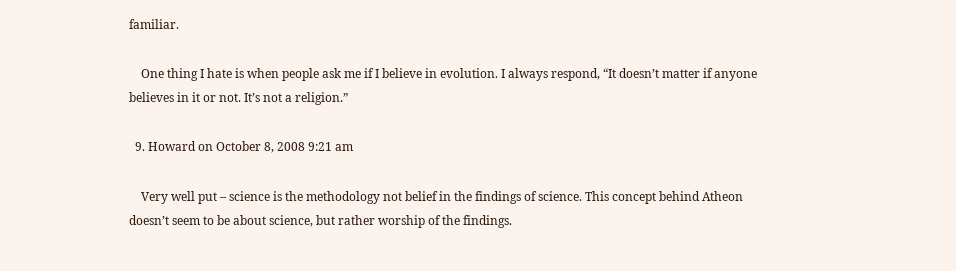familiar.

    One thing I hate is when people ask me if I believe in evolution. I always respond, “It doesn’t matter if anyone believes in it or not. It’s not a religion.”

  9. Howard on October 8, 2008 9:21 am

    Very well put – science is the methodology not belief in the findings of science. This concept behind Atheon doesn’t seem to be about science, but rather worship of the findings.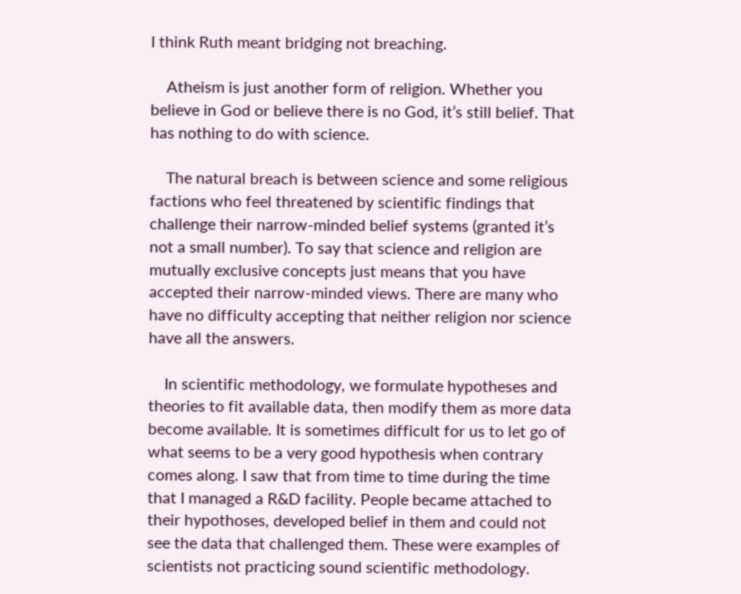I think Ruth meant bridging not breaching.

    Atheism is just another form of religion. Whether you believe in God or believe there is no God, it’s still belief. That has nothing to do with science.

    The natural breach is between science and some religious factions who feel threatened by scientific findings that challenge their narrow-minded belief systems (granted it’s not a small number). To say that science and religion are mutually exclusive concepts just means that you have accepted their narrow-minded views. There are many who have no difficulty accepting that neither religion nor science have all the answers.

    In scientific methodology, we formulate hypotheses and theories to fit available data, then modify them as more data become available. It is sometimes difficult for us to let go of what seems to be a very good hypothesis when contrary comes along. I saw that from time to time during the time that I managed a R&D facility. People became attached to their hypothoses, developed belief in them and could not see the data that challenged them. These were examples of scientists not practicing sound scientific methodology.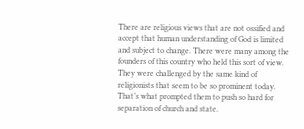There are religious views that are not ossified and accept that human understanding of God is limited and subject to change. There were many among the founders of this country who held this sort of view. They were challenged by the same kind of religionists that seem to be so prominent today. That’s what prompted them to push so hard for separation of church and state.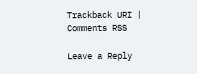Trackback URI | Comments RSS

Leave a Reply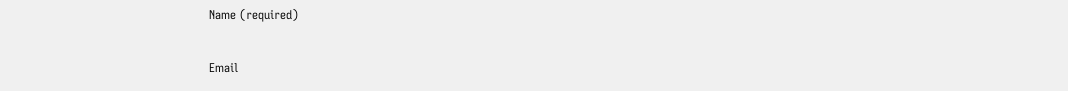Name (required)

Email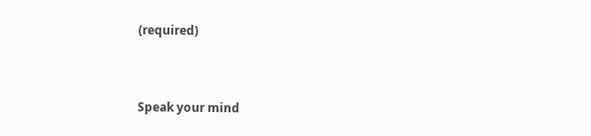(required)


Speak your mind